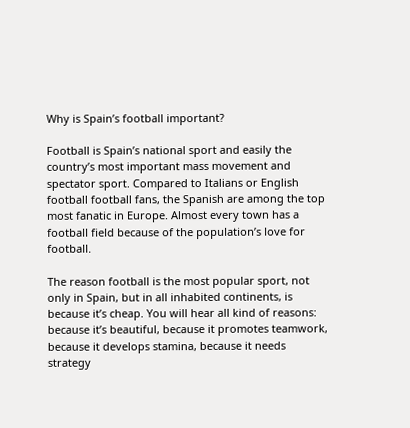Why is Spain’s football important?

Football is Spain’s national sport and easily the country’s most important mass movement and spectator sport. Compared to Italians or English football football fans, the Spanish are among the top most fanatic in Europe. Almost every town has a football field because of the population’s love for football.

The reason football is the most popular sport, not only in Spain, but in all inhabited continents, is because it’s cheap. You will hear all kind of reasons: because it’s beautiful, because it promotes teamwork, because it develops stamina, because it needs strategy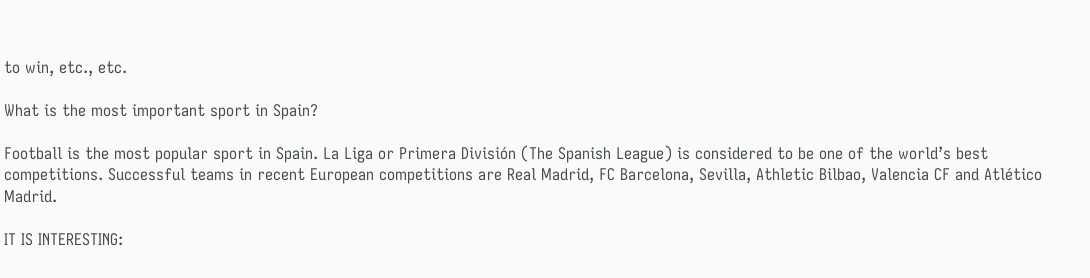to win, etc., etc.

What is the most important sport in Spain?

Football is the most popular sport in Spain. La Liga or Primera División (The Spanish League) is considered to be one of the world’s best competitions. Successful teams in recent European competitions are Real Madrid, FC Barcelona, Sevilla, Athletic Bilbao, Valencia CF and Atlético Madrid.

IT IS INTERESTING: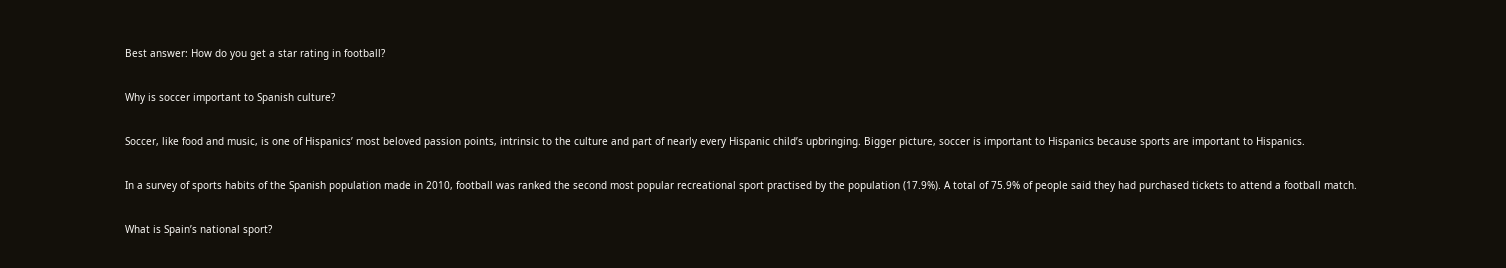Best answer: How do you get a star rating in football?

Why is soccer important to Spanish culture?

Soccer, like food and music, is one of Hispanics’ most beloved passion points, intrinsic to the culture and part of nearly every Hispanic child’s upbringing. Bigger picture, soccer is important to Hispanics because sports are important to Hispanics.

In a survey of sports habits of the Spanish population made in 2010, football was ranked the second most popular recreational sport practised by the population (17.9%). A total of 75.9% of people said they had purchased tickets to attend a football match.

What is Spain’s national sport?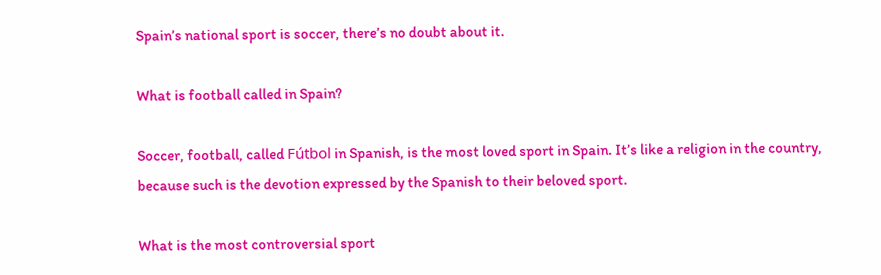Spain’s national sport is soccer, there’s no doubt about it.

What is football called in Spain?

Soccer, football, called Fútbol in Spanish, is the most loved sport in Spain. It’s like a religion in the country, because such is the devotion expressed by the Spanish to their beloved sport.

What is the most controversial sport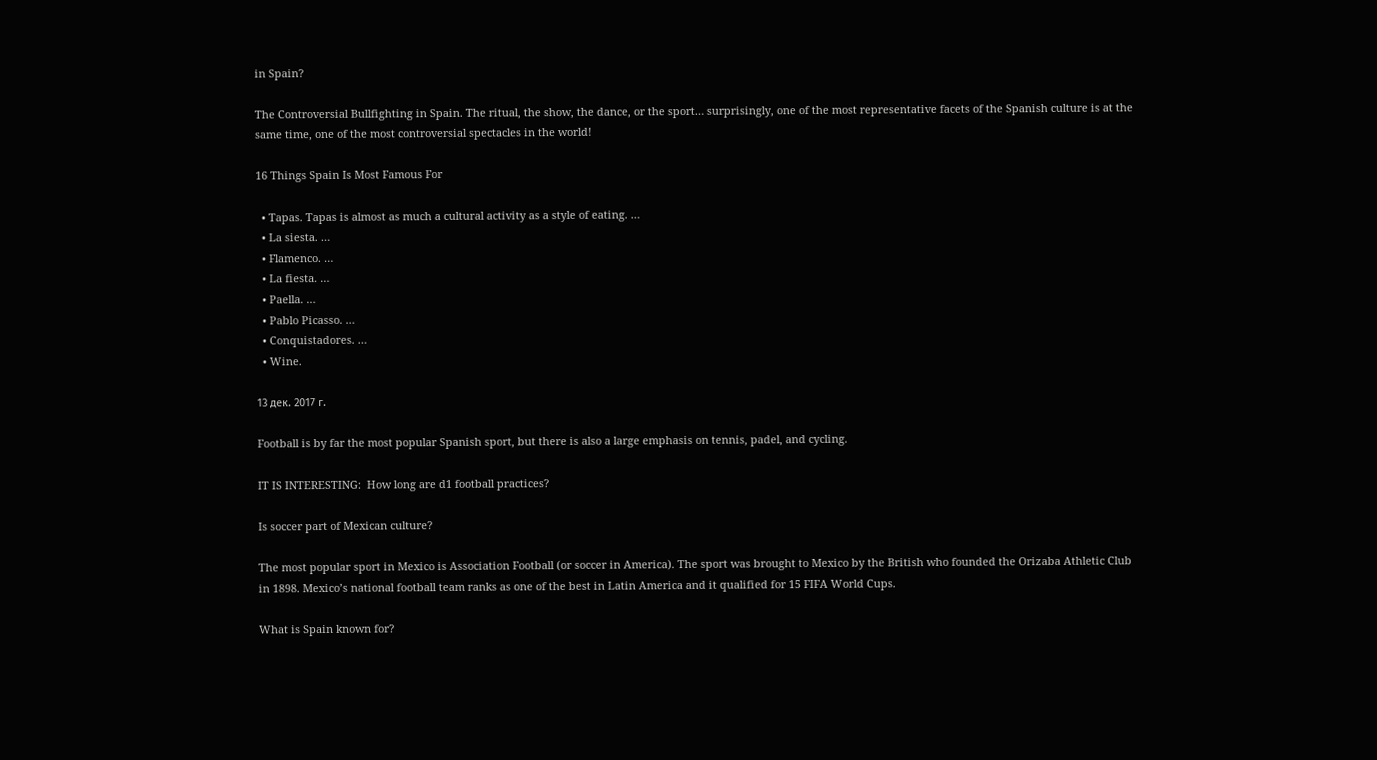in Spain?

The Controversial Bullfighting in Spain. The ritual, the show, the dance, or the sport… surprisingly, one of the most representative facets of the Spanish culture is at the same time, one of the most controversial spectacles in the world!

16 Things Spain Is Most Famous For

  • Tapas. Tapas is almost as much a cultural activity as a style of eating. …
  • La siesta. …
  • Flamenco. …
  • La fiesta. …
  • Paella. …
  • Pablo Picasso. …
  • Conquistadores. …
  • Wine.

13 дек. 2017 г.

Football is by far the most popular Spanish sport, but there is also a large emphasis on tennis, padel, and cycling.

IT IS INTERESTING:  How long are d1 football practices?

Is soccer part of Mexican culture?

The most popular sport in Mexico is Association Football (or soccer in America). The sport was brought to Mexico by the British who founded the Orizaba Athletic Club in 1898. Mexico’s national football team ranks as one of the best in Latin America and it qualified for 15 FIFA World Cups.

What is Spain known for?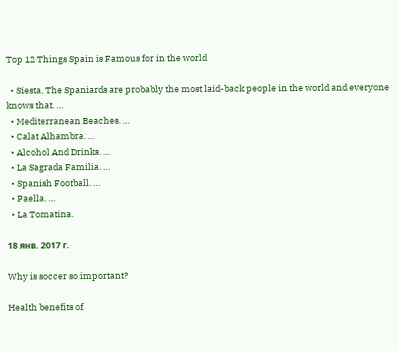Top 12 Things Spain is Famous for in the world

  • Siesta. The Spaniards are probably the most laid-back people in the world and everyone knows that. …
  • Mediterranean Beaches. …
  • Calat Alhambra. …
  • Alcohol And Drinks. …
  • La Sagrada Familia. …
  • Spanish Football. …
  • Paella. …
  • La Tomatina.

18 янв. 2017 г.

Why is soccer so important?

Health benefits of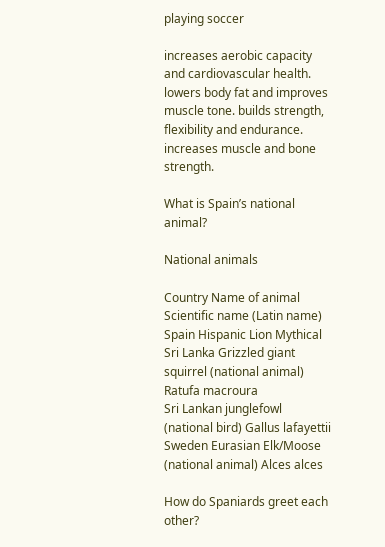playing soccer

increases aerobic capacity and cardiovascular health. lowers body fat and improves muscle tone. builds strength, flexibility and endurance. increases muscle and bone strength.

What is Spain’s national animal?

National animals

Country Name of animal Scientific name (Latin name)
Spain Hispanic Lion Mythical
Sri Lanka Grizzled giant squirrel (national animal) Ratufa macroura
Sri Lankan junglefowl (national bird) Gallus lafayettii
Sweden Eurasian Elk/Moose (national animal) Alces alces

How do Spaniards greet each other?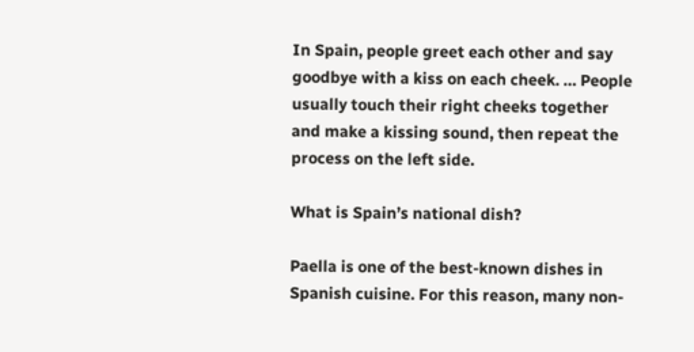In Spain, people greet each other and say goodbye with a kiss on each cheek. … People usually touch their right cheeks together and make a kissing sound, then repeat the process on the left side.

What is Spain’s national dish?

Paella is one of the best-known dishes in Spanish cuisine. For this reason, many non-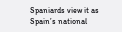Spaniards view it as Spain’s national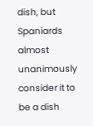dish, but Spaniards almost unanimously consider it to be a dish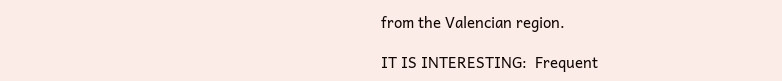from the Valencian region.

IT IS INTERESTING:  Frequent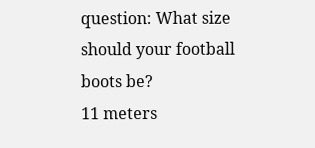question: What size should your football boots be?
11 meters